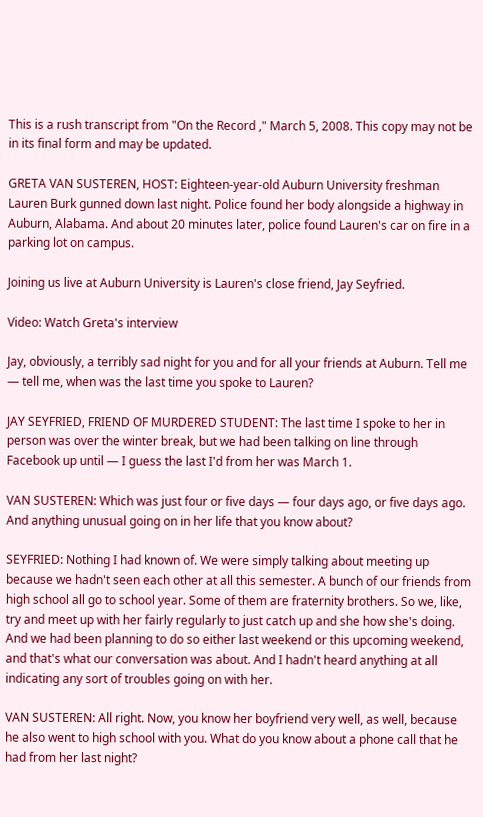This is a rush transcript from "On the Record ," March 5, 2008. This copy may not be in its final form and may be updated.

GRETA VAN SUSTEREN, HOST: Eighteen-year-old Auburn University freshman Lauren Burk gunned down last night. Police found her body alongside a highway in Auburn, Alabama. And about 20 minutes later, police found Lauren's car on fire in a parking lot on campus.

Joining us live at Auburn University is Lauren's close friend, Jay Seyfried.

Video: Watch Greta's interview

Jay, obviously, a terribly sad night for you and for all your friends at Auburn. Tell me — tell me, when was the last time you spoke to Lauren?

JAY SEYFRIED, FRIEND OF MURDERED STUDENT: The last time I spoke to her in person was over the winter break, but we had been talking on line through Facebook up until — I guess the last I'd from her was March 1.

VAN SUSTEREN: Which was just four or five days — four days ago, or five days ago. And anything unusual going on in her life that you know about?

SEYFRIED: Nothing I had known of. We were simply talking about meeting up because we hadn't seen each other at all this semester. A bunch of our friends from high school all go to school year. Some of them are fraternity brothers. So we, like, try and meet up with her fairly regularly to just catch up and she how she's doing. And we had been planning to do so either last weekend or this upcoming weekend, and that's what our conversation was about. And I hadn't heard anything at all indicating any sort of troubles going on with her.

VAN SUSTEREN: All right. Now, you know her boyfriend very well, as well, because he also went to high school with you. What do you know about a phone call that he had from her last night?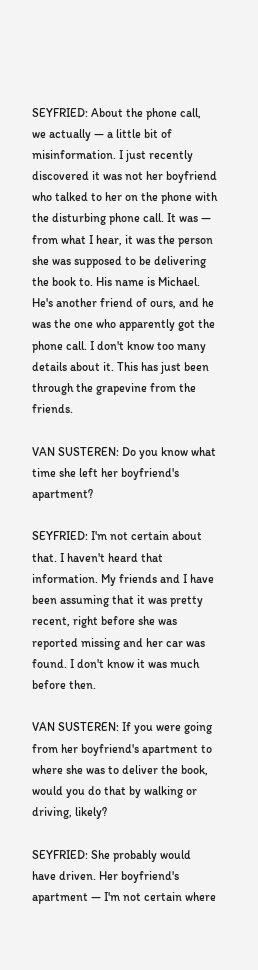SEYFRIED: About the phone call, we actually — a little bit of misinformation. I just recently discovered it was not her boyfriend who talked to her on the phone with the disturbing phone call. It was — from what I hear, it was the person she was supposed to be delivering the book to. His name is Michael. He's another friend of ours, and he was the one who apparently got the phone call. I don't know too many details about it. This has just been through the grapevine from the friends.

VAN SUSTEREN: Do you know what time she left her boyfriend's apartment?

SEYFRIED: I'm not certain about that. I haven't heard that information. My friends and I have been assuming that it was pretty recent, right before she was reported missing and her car was found. I don't know it was much before then.

VAN SUSTEREN: If you were going from her boyfriend's apartment to where she was to deliver the book, would you do that by walking or driving, likely?

SEYFRIED: She probably would have driven. Her boyfriend's apartment — I'm not certain where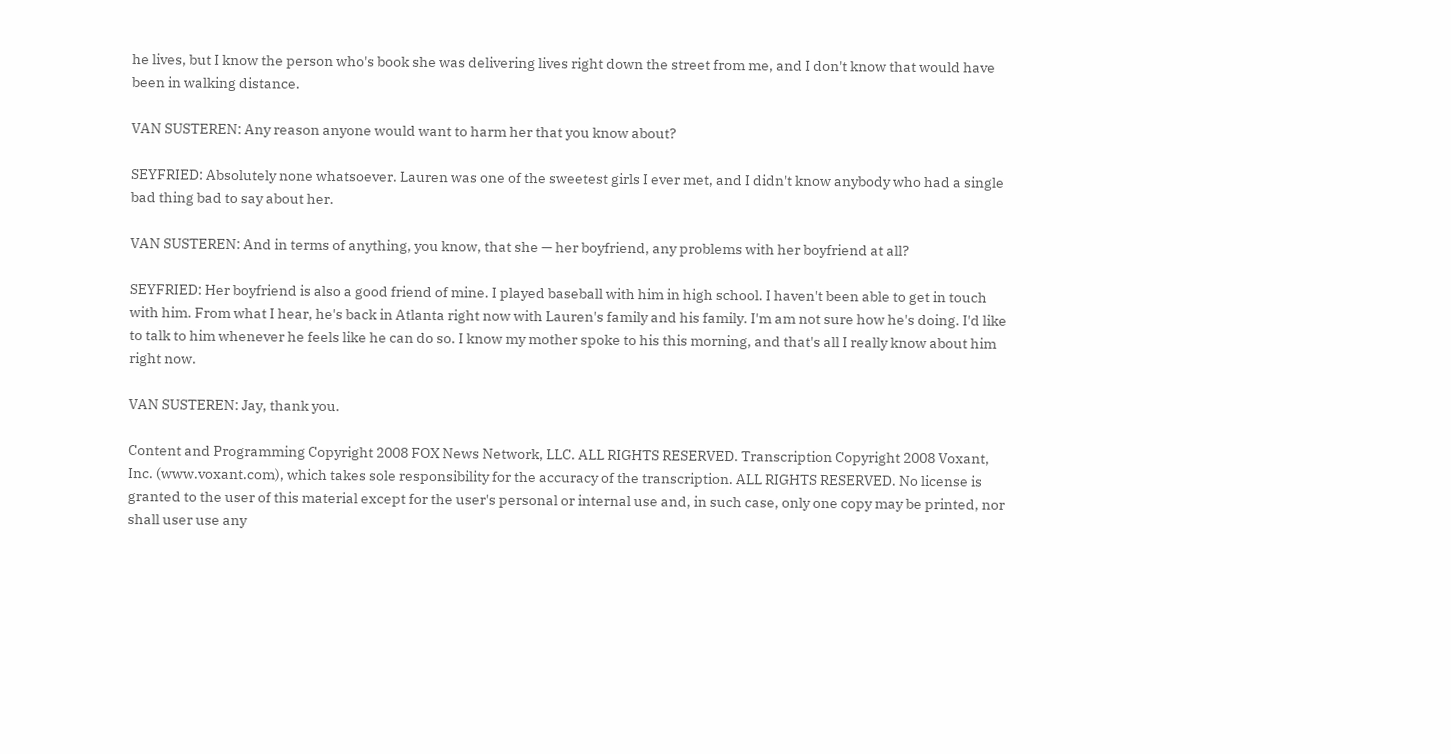he lives, but I know the person who's book she was delivering lives right down the street from me, and I don't know that would have been in walking distance.

VAN SUSTEREN: Any reason anyone would want to harm her that you know about?

SEYFRIED: Absolutely none whatsoever. Lauren was one of the sweetest girls I ever met, and I didn't know anybody who had a single bad thing bad to say about her.

VAN SUSTEREN: And in terms of anything, you know, that she — her boyfriend, any problems with her boyfriend at all?

SEYFRIED: Her boyfriend is also a good friend of mine. I played baseball with him in high school. I haven't been able to get in touch with him. From what I hear, he's back in Atlanta right now with Lauren's family and his family. I'm am not sure how he's doing. I'd like to talk to him whenever he feels like he can do so. I know my mother spoke to his this morning, and that's all I really know about him right now.

VAN SUSTEREN: Jay, thank you.

Content and Programming Copyright 2008 FOX News Network, LLC. ALL RIGHTS RESERVED. Transcription Copyright 2008 Voxant, Inc. (www.voxant.com), which takes sole responsibility for the accuracy of the transcription. ALL RIGHTS RESERVED. No license is granted to the user of this material except for the user's personal or internal use and, in such case, only one copy may be printed, nor shall user use any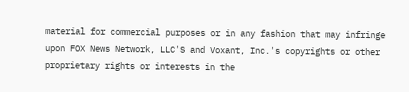material for commercial purposes or in any fashion that may infringe upon FOX News Network, LLC'S and Voxant, Inc.'s copyrights or other proprietary rights or interests in the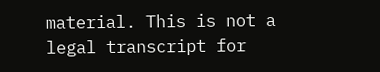material. This is not a legal transcript for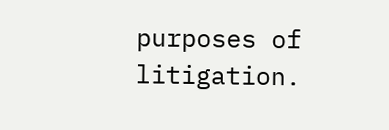purposes of litigation.